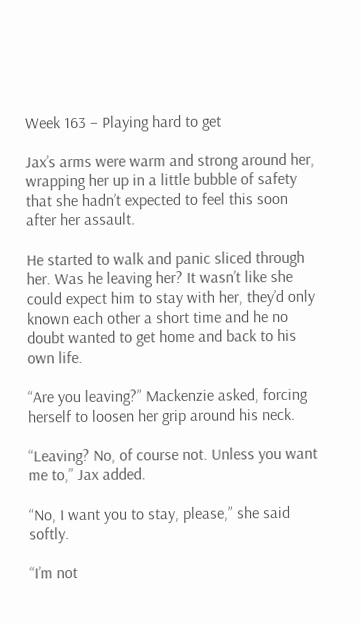Week 163 – Playing hard to get

Jax’s arms were warm and strong around her, wrapping her up in a little bubble of safety that she hadn’t expected to feel this soon after her assault.

He started to walk and panic sliced through her. Was he leaving her? It wasn’t like she could expect him to stay with her, they’d only known each other a short time and he no doubt wanted to get home and back to his own life.

“Are you leaving?” Mackenzie asked, forcing herself to loosen her grip around his neck.

“Leaving? No, of course not. Unless you want me to,” Jax added.

“No, I want you to stay, please,” she said softly.

“I’m not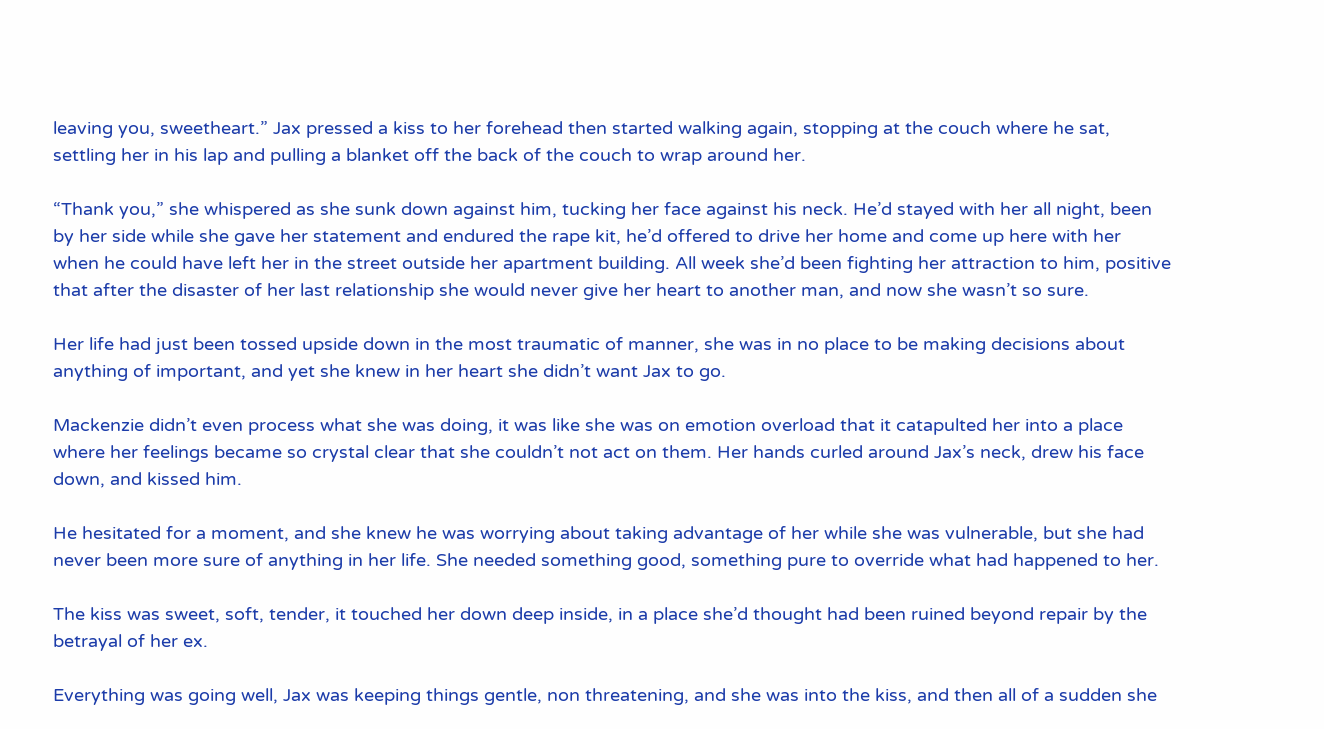leaving you, sweetheart.” Jax pressed a kiss to her forehead then started walking again, stopping at the couch where he sat, settling her in his lap and pulling a blanket off the back of the couch to wrap around her.

“Thank you,” she whispered as she sunk down against him, tucking her face against his neck. He’d stayed with her all night, been by her side while she gave her statement and endured the rape kit, he’d offered to drive her home and come up here with her when he could have left her in the street outside her apartment building. All week she’d been fighting her attraction to him, positive that after the disaster of her last relationship she would never give her heart to another man, and now she wasn’t so sure.

Her life had just been tossed upside down in the most traumatic of manner, she was in no place to be making decisions about anything of important, and yet she knew in her heart she didn’t want Jax to go.

Mackenzie didn’t even process what she was doing, it was like she was on emotion overload that it catapulted her into a place where her feelings became so crystal clear that she couldn’t not act on them. Her hands curled around Jax’s neck, drew his face down, and kissed him.

He hesitated for a moment, and she knew he was worrying about taking advantage of her while she was vulnerable, but she had never been more sure of anything in her life. She needed something good, something pure to override what had happened to her.

The kiss was sweet, soft, tender, it touched her down deep inside, in a place she’d thought had been ruined beyond repair by the betrayal of her ex.

Everything was going well, Jax was keeping things gentle, non threatening, and she was into the kiss, and then all of a sudden she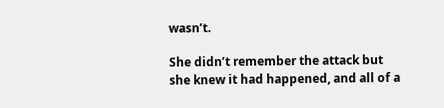wasn’t.

She didn’t remember the attack but she knew it had happened, and all of a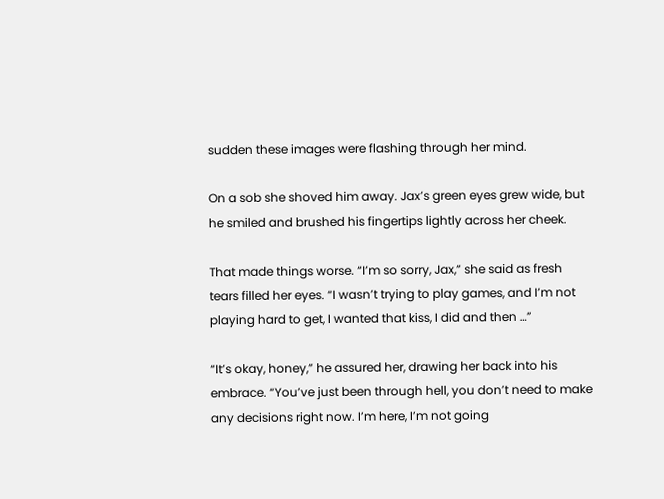sudden these images were flashing through her mind.

On a sob she shoved him away. Jax’s green eyes grew wide, but he smiled and brushed his fingertips lightly across her cheek.

That made things worse. “I’m so sorry, Jax,” she said as fresh tears filled her eyes. “I wasn’t trying to play games, and I’m not playing hard to get, I wanted that kiss, I did and then …”

“It’s okay, honey,” he assured her, drawing her back into his embrace. “You’ve just been through hell, you don’t need to make any decisions right now. I’m here, I’m not going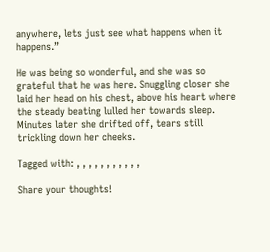anywhere, lets just see what happens when it happens.”

He was being so wonderful, and she was so grateful that he was here. Snuggling closer she laid her head on his chest, above his heart where the steady beating lulled her towards sleep. Minutes later she drifted off, tears still trickling down her cheeks.

Tagged with: , , , , , , , , , , ,

Share your thoughts!